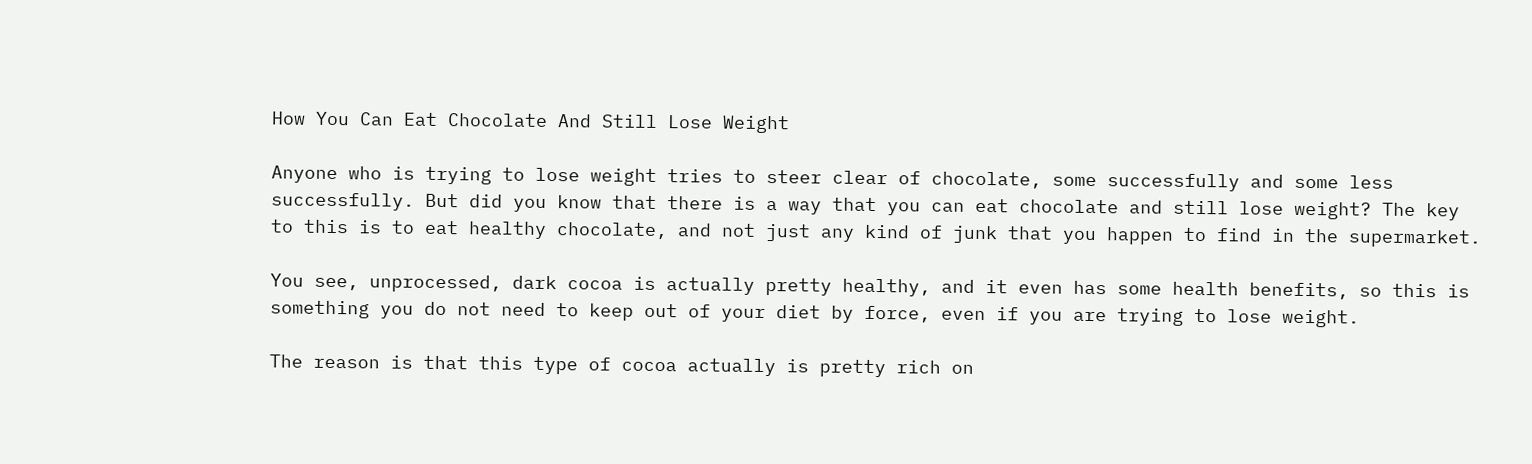How You Can Eat Chocolate And Still Lose Weight

Anyone who is trying to lose weight tries to steer clear of chocolate, some successfully and some less successfully. But did you know that there is a way that you can eat chocolate and still lose weight? The key to this is to eat healthy chocolate, and not just any kind of junk that you happen to find in the supermarket.

You see, unprocessed, dark cocoa is actually pretty healthy, and it even has some health benefits, so this is something you do not need to keep out of your diet by force, even if you are trying to lose weight.

The reason is that this type of cocoa actually is pretty rich on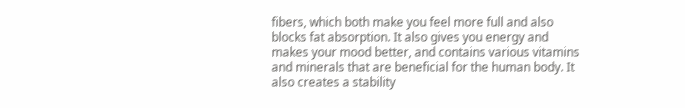fibers, which both make you feel more full and also blocks fat absorption. It also gives you energy and makes your mood better, and contains various vitamins and minerals that are beneficial for the human body. It also creates a stability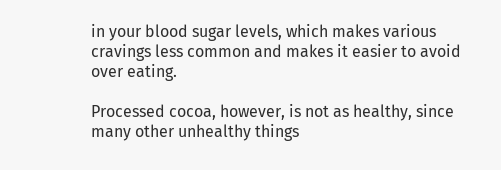in your blood sugar levels, which makes various cravings less common and makes it easier to avoid over eating.

Processed cocoa, however, is not as healthy, since many other unhealthy things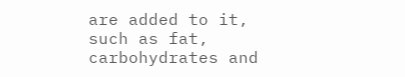are added to it, such as fat, carbohydrates and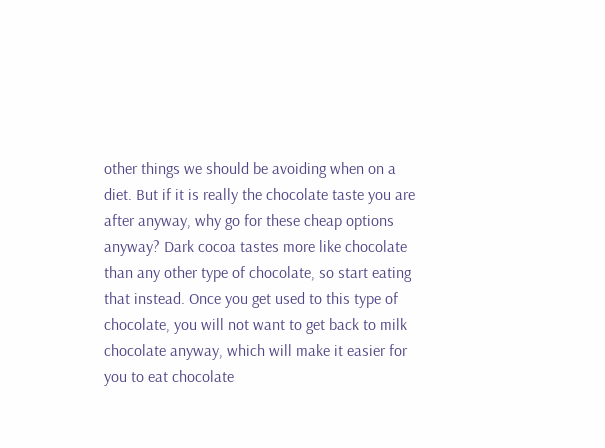other things we should be avoiding when on a diet. But if it is really the chocolate taste you are after anyway, why go for these cheap options anyway? Dark cocoa tastes more like chocolate than any other type of chocolate, so start eating that instead. Once you get used to this type of chocolate, you will not want to get back to milk chocolate anyway, which will make it easier for you to eat chocolate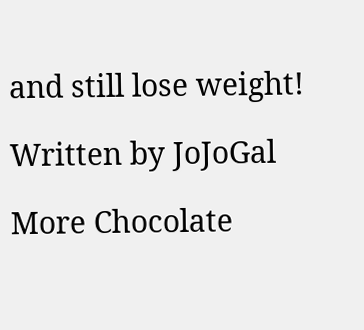and still lose weight!

Written by JoJoGal

More Chocolate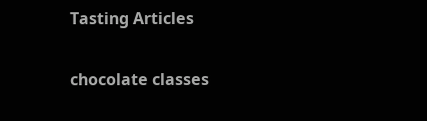Tasting Articles

chocolate classes